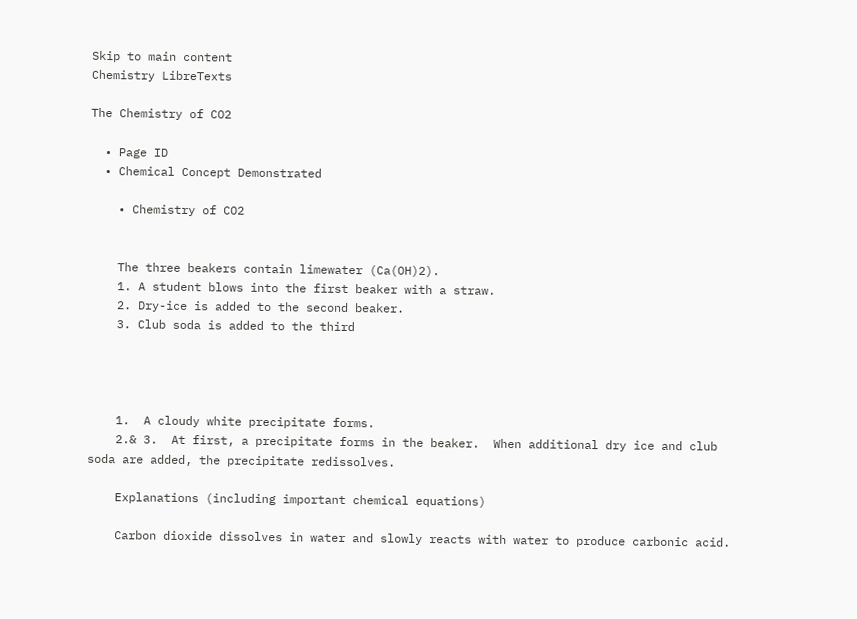Skip to main content
Chemistry LibreTexts

The Chemistry of CO2

  • Page ID
  • Chemical Concept Demonstrated

    • Chemistry of CO2


    The three beakers contain limewater (Ca(OH)2).
    1. A student blows into the first beaker with a straw.
    2. Dry-ice is added to the second beaker.
    3. Club soda is added to the third




    1.  A cloudy white precipitate forms.
    2.& 3.  At first, a precipitate forms in the beaker.  When additional dry ice and club soda are added, the precipitate redissolves.

    Explanations (including important chemical equations)

    Carbon dioxide dissolves in water and slowly reacts with water to produce carbonic acid.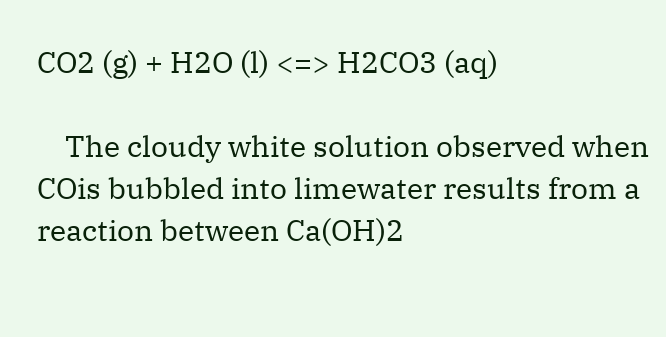CO2 (g) + H2O (l) <=> H2CO3 (aq)

    The cloudy white solution observed when COis bubbled into limewater results from a reaction between Ca(OH)2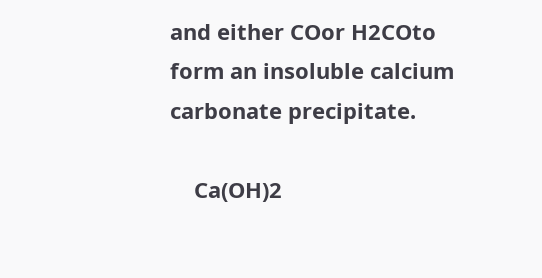and either COor H2COto form an insoluble calcium carbonate precipitate.

    Ca(OH)2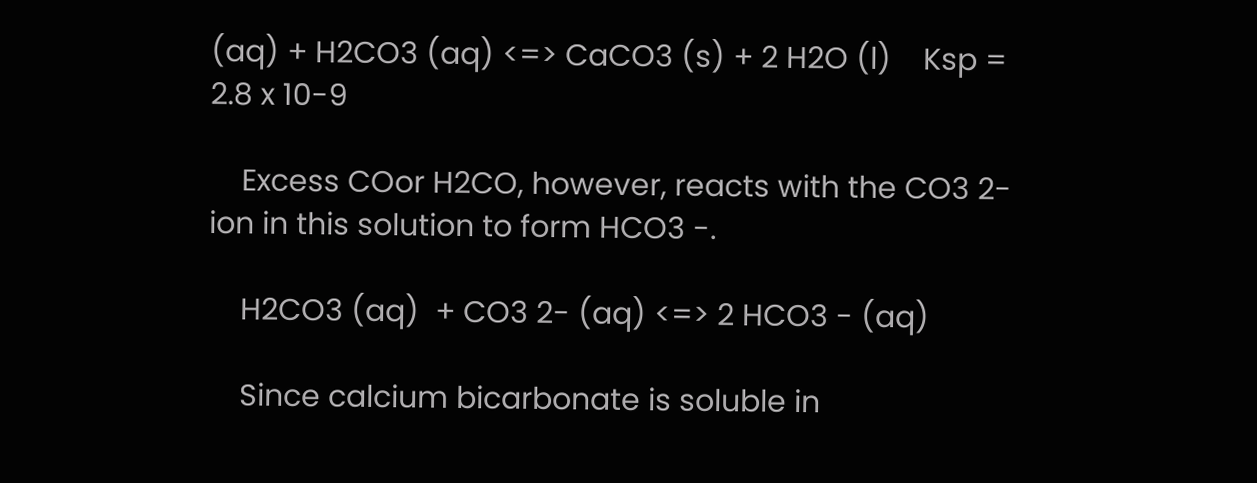(aq) + H2CO3 (aq) <=> CaCO3 (s) + 2 H2O (l)    Ksp = 2.8 x 10-9

    Excess COor H2CO, however, reacts with the CO3 2- ion in this solution to form HCO3 -.

    H2CO3 (aq)  + CO3 2- (aq) <=> 2 HCO3 - (aq)

    Since calcium bicarbonate is soluble in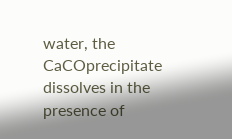water, the CaCOprecipitate dissolves in the presence of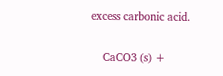excess carbonic acid.

    CaCO3 (s) +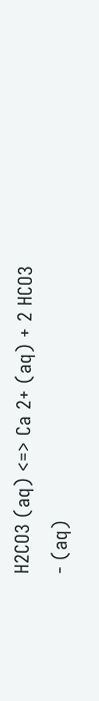H2CO3 (aq) <=> Ca 2+ (aq) + 2 HCO3 - (aq)